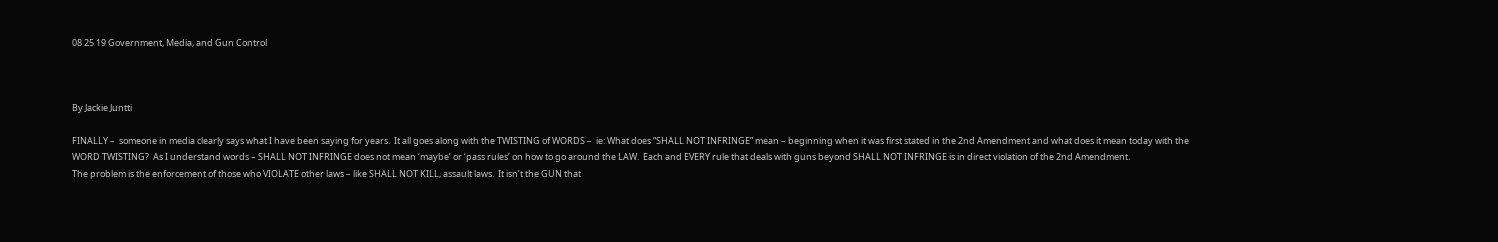08 25 19 Government, Media, and Gun Control



By Jackie Juntti

FINALLY –  someone in media clearly says what I have been saying for years.  It all goes along with the TWISTING of WORDS –  ie: What does “SHALL NOT INFRINGE” mean – beginning when it was first stated in the 2nd Amendment and what does it mean today with the WORD TWISTING?  As I understand words – SHALL NOT INFRINGE does not mean ‘maybe’ or ‘pass rules’ on how to go around the LAW.  Each and EVERY rule that deals with guns beyond SHALL NOT INFRINGE is in direct violation of the 2nd Amendment.
The problem is the enforcement of those who VIOLATE other laws – like SHALL NOT KILL, assault laws.  It isn’t the GUN that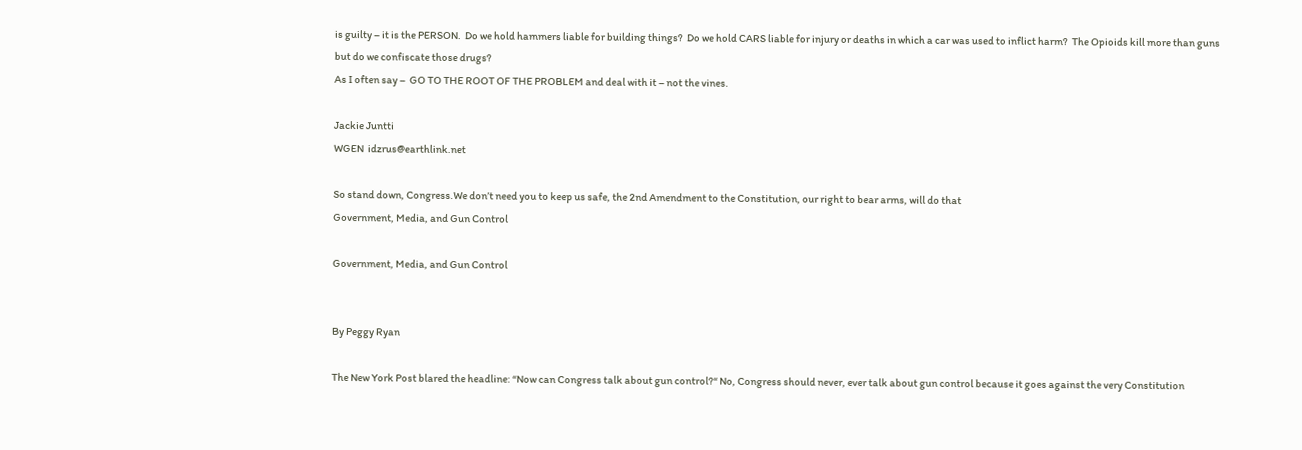is guilty – it is the PERSON.  Do we hold hammers liable for building things?  Do we hold CARS liable for injury or deaths in which a car was used to inflict harm?  The Opioids kill more than guns but do we confiscate those drugs?
As I often say –  GO TO THE ROOT OF THE PROBLEM and deal with it – not the vines.

Jackie Juntti
WGEN  idzrus@earthlink.net

So stand down, Congress.We don’t need you to keep us safe, the 2nd Amendment to the Constitution, our right to bear arms, will do that
Government, Media, and Gun Control

Government, Media, and Gun Control


By Peggy Ryan

The New York Post blared the headline: “Now can Congress talk about gun control?“ No, Congress should never, ever talk about gun control because it goes against the very Constitution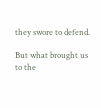they swore to defend.

But what brought us to the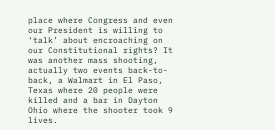place where Congress and even our President is willing to ‘talk’ about encroaching on our Constitutional rights? It was another mass shooting, actually two events back-to-back, a Walmart in El Paso, Texas where 20 people were killed and a bar in Dayton Ohio where the shooter took 9 lives.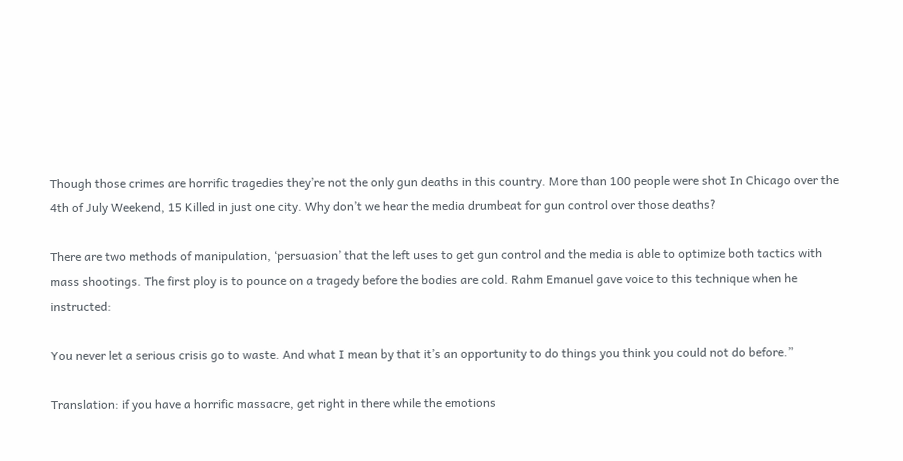Though those crimes are horrific tragedies they’re not the only gun deaths in this country. More than 100 people were shot In Chicago over the 4th of July Weekend, 15 Killed in just one city. Why don’t we hear the media drumbeat for gun control over those deaths?

There are two methods of manipulation, ‘persuasion’ that the left uses to get gun control and the media is able to optimize both tactics with mass shootings. The first ploy is to pounce on a tragedy before the bodies are cold. Rahm Emanuel gave voice to this technique when he instructed:

You never let a serious crisis go to waste. And what I mean by that it’s an opportunity to do things you think you could not do before.”

Translation: if you have a horrific massacre, get right in there while the emotions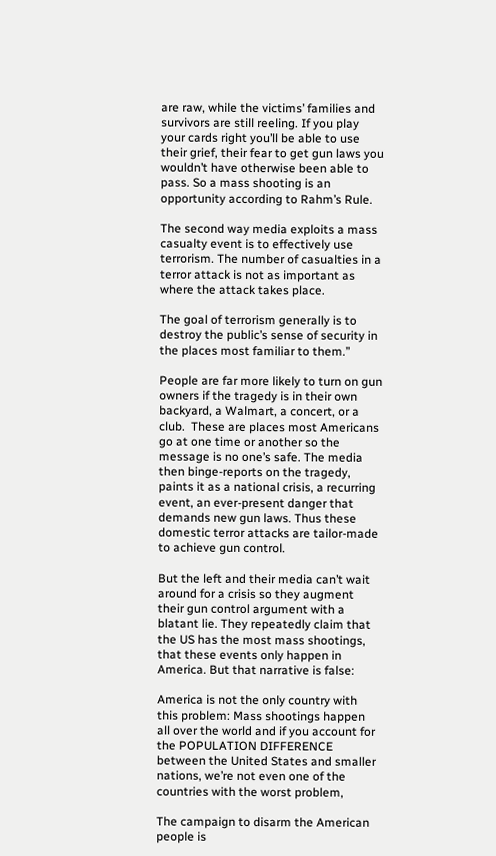are raw, while the victims’ families and survivors are still reeling. If you play your cards right you’ll be able to use their grief, their fear to get gun laws you wouldn’t have otherwise been able to pass. So a mass shooting is an opportunity according to Rahm’s Rule.

The second way media exploits a mass casualty event is to effectively use terrorism. The number of casualties in a terror attack is not as important as where the attack takes place.

The goal of terrorism generally is to destroy the public’s sense of security in the places most familiar to them.”

People are far more likely to turn on gun owners if the tragedy is in their own backyard, a Walmart, a concert, or a club.  These are places most Americans go at one time or another so the message is no one’s safe. The media then binge-reports on the tragedy, paints it as a national crisis, a recurring event, an ever-present danger that demands new gun laws. Thus these domestic terror attacks are tailor-made to achieve gun control.

But the left and their media can’t wait around for a crisis so they augment their gun control argument with a blatant lie. They repeatedly claim that the US has the most mass shootings, that these events only happen in America. But that narrative is false:

America is not the only country with this problem: Mass shootings happen all over the world and if you account for the POPULATION DIFFERENCE between the United States and smaller nations, we’re not even one of the countries with the worst problem,

The campaign to disarm the American people is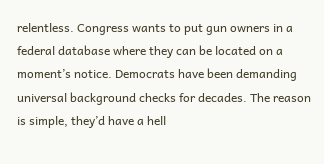relentless. Congress wants to put gun owners in a federal database where they can be located on a moment’s notice. Democrats have been demanding universal background checks for decades. The reason is simple, they’d have a hell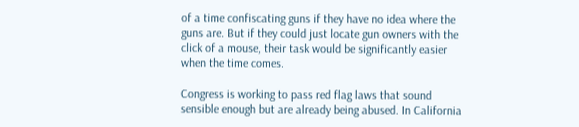of a time confiscating guns if they have no idea where the guns are. But if they could just locate gun owners with the click of a mouse, their task would be significantly easier when the time comes.

Congress is working to pass red flag laws that sound sensible enough but are already being abused. In California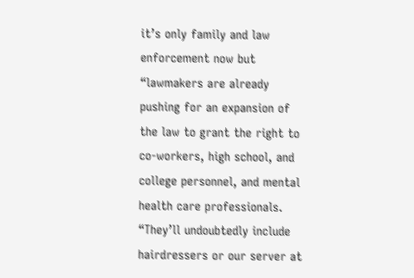it’s only family and law enforcement now but “lawmakers are already pushing for an expansion of the law to grant the right to co-workers, high school, and college personnel, and mental health care professionals. “They’ll undoubtedly include hairdressers or our server at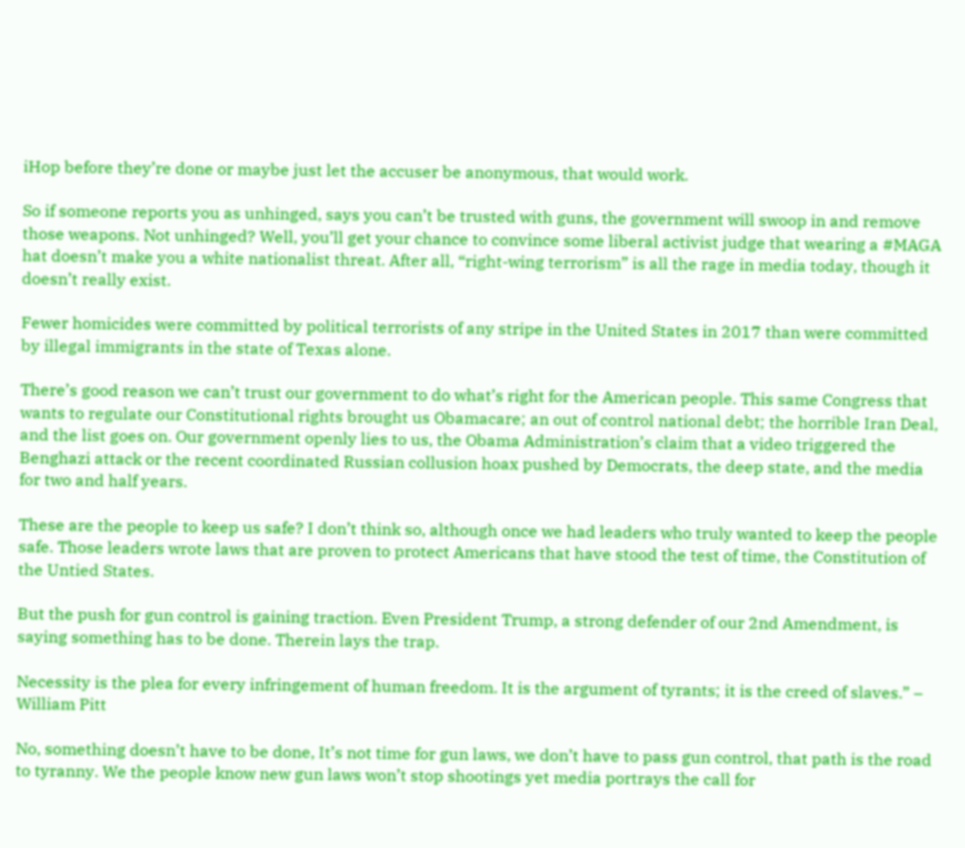iHop before they’re done or maybe just let the accuser be anonymous, that would work.

So if someone reports you as unhinged, says you can’t be trusted with guns, the government will swoop in and remove those weapons. Not unhinged? Well, you’ll get your chance to convince some liberal activist judge that wearing a #MAGA hat doesn’t make you a white nationalist threat. After all, “right-wing terrorism” is all the rage in media today, though it doesn’t really exist.

Fewer homicides were committed by political terrorists of any stripe in the United States in 2017 than were committed by illegal immigrants in the state of Texas alone.

There’s good reason we can’t trust our government to do what’s right for the American people. This same Congress that wants to regulate our Constitutional rights brought us Obamacare; an out of control national debt; the horrible Iran Deal, and the list goes on. Our government openly lies to us, the Obama Administration’s claim that a video triggered the Benghazi attack or the recent coordinated Russian collusion hoax pushed by Democrats, the deep state, and the media for two and half years.

These are the people to keep us safe? I don’t think so, although once we had leaders who truly wanted to keep the people safe. Those leaders wrote laws that are proven to protect Americans that have stood the test of time, the Constitution of the Untied States.

But the push for gun control is gaining traction. Even President Trump, a strong defender of our 2nd Amendment, is saying something has to be done. Therein lays the trap.

Necessity is the plea for every infringement of human freedom. It is the argument of tyrants; it is the creed of slaves.” – William Pitt

No, something doesn’t have to be done, It’s not time for gun laws, we don’t have to pass gun control, that path is the road to tyranny. We the people know new gun laws won’t stop shootings yet media portrays the call for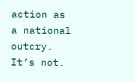action as a national outcry. It’s not.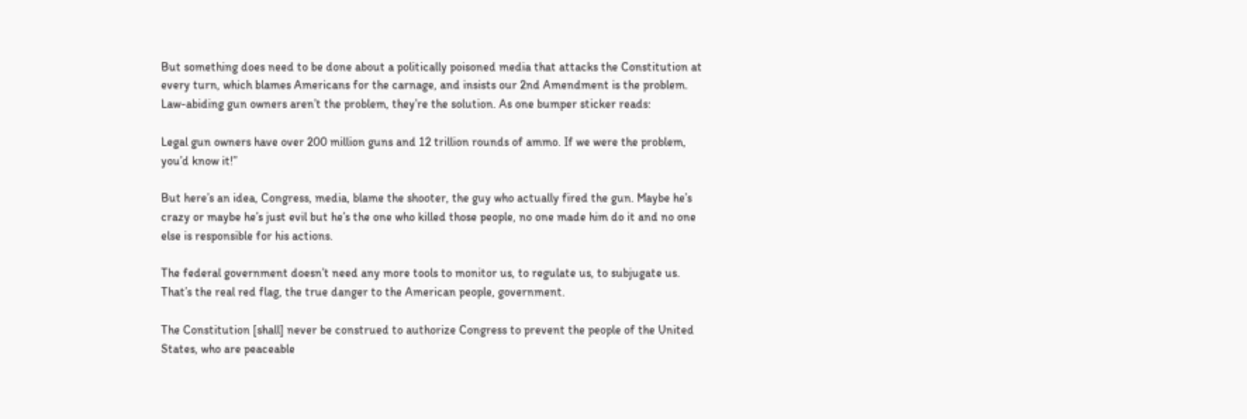But something does need to be done about a politically poisoned media that attacks the Constitution at every turn, which blames Americans for the carnage, and insists our 2nd Amendment is the problem. Law-abiding gun owners aren’t the problem, they’re the solution. As one bumper sticker reads:

Legal gun owners have over 200 million guns and 12 trillion rounds of ammo. If we were the problem, you’d know it!”

But here’s an idea, Congress, media, blame the shooter, the guy who actually fired the gun. Maybe he’s crazy or maybe he’s just evil but he’s the one who killed those people, no one made him do it and no one else is responsible for his actions.

The federal government doesn’t need any more tools to monitor us, to regulate us, to subjugate us. That’s the real red flag, the true danger to the American people, government.

The Constitution [shall] never be construed to authorize Congress to prevent the people of the United States, who are peaceable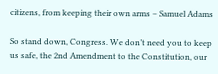citizens, from keeping their own arms – Samuel Adams

So stand down, Congress. We don’t need you to keep us safe, the 2nd Amendment to the Constitution, our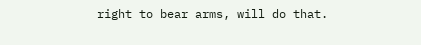right to bear arms, will do that.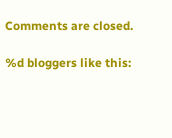Comments are closed.

%d bloggers like this: